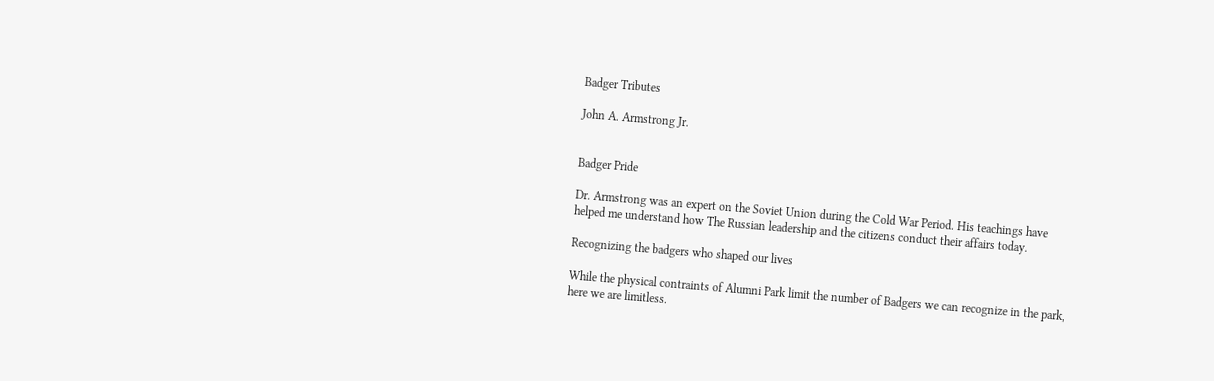Badger Tributes

John A. Armstrong Jr.


Badger Pride

Dr. Armstrong was an expert on the Soviet Union during the Cold War Period. His teachings have helped me understand how The Russian leadership and the citizens conduct their affairs today.

Recognizing the badgers who shaped our lives

While the physical contraints of Alumni Park limit the number of Badgers we can recognize in the park, here we are limitless.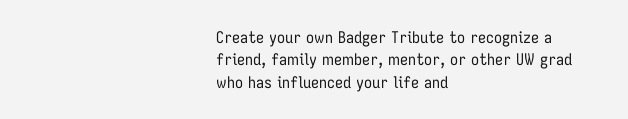Create your own Badger Tribute to recognize a friend, family member, mentor, or other UW grad who has influenced your life and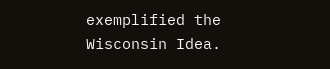exemplified the Wisconsin Idea.